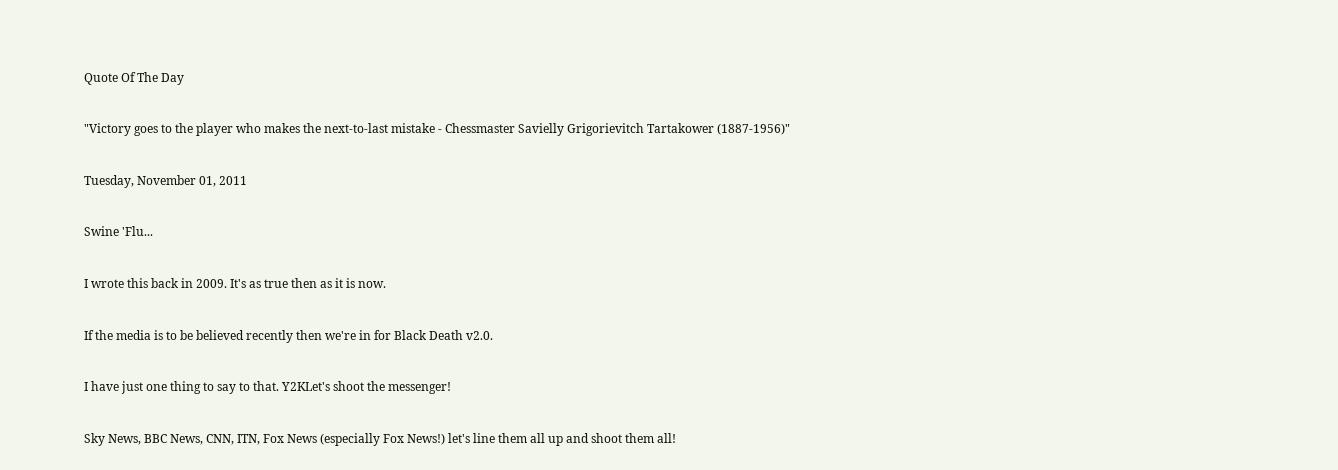Quote Of The Day

"Victory goes to the player who makes the next-to-last mistake - Chessmaster Savielly Grigorievitch Tartakower (1887-1956)"

Tuesday, November 01, 2011

Swine 'Flu...

I wrote this back in 2009. It's as true then as it is now.

If the media is to be believed recently then we're in for Black Death v2.0.

I have just one thing to say to that. Y2KLet's shoot the messenger!

Sky News, BBC News, CNN, ITN, Fox News (especially Fox News!) let's line them all up and shoot them all!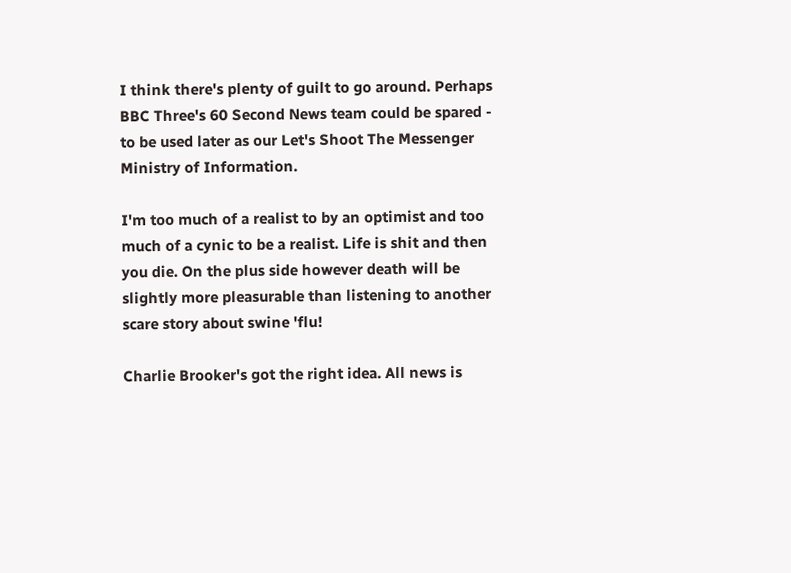I think there's plenty of guilt to go around. Perhaps BBC Three's 60 Second News team could be spared - to be used later as our Let's Shoot The Messenger Ministry of Information.

I'm too much of a realist to by an optimist and too much of a cynic to be a realist. Life is shit and then you die. On the plus side however death will be slightly more pleasurable than listening to another scare story about swine 'flu!

Charlie Brooker's got the right idea. All news is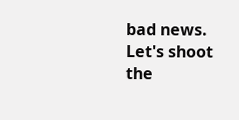bad news. Let's shoot the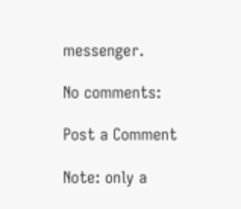messenger.

No comments:

Post a Comment

Note: only a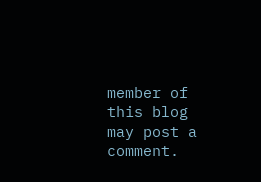member of this blog may post a comment.